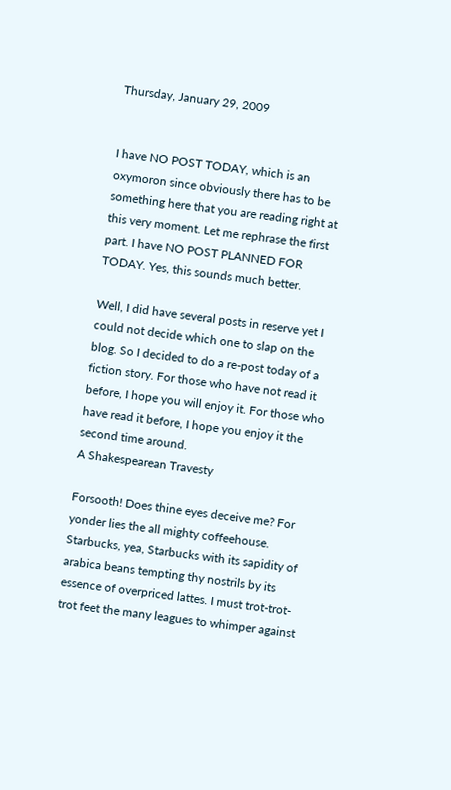Thursday, January 29, 2009


I have NO POST TODAY, which is an oxymoron since obviously there has to be something here that you are reading right at this very moment. Let me rephrase the first part. I have NO POST PLANNED FOR TODAY. Yes, this sounds much better.

Well, I did have several posts in reserve yet I could not decide which one to slap on the blog. So I decided to do a re-post today of a fiction story. For those who have not read it before, I hope you will enjoy it. For those who have read it before, I hope you enjoy it the second time around.
A Shakespearean Travesty

Forsooth! Does thine eyes deceive me? For yonder lies the all mighty coffeehouse. Starbucks, yea, Starbucks with its sapidity of arabica beans tempting thy nostrils by its essence of overpriced lattes. I must trot-trot-trot feet the many leagues to whimper against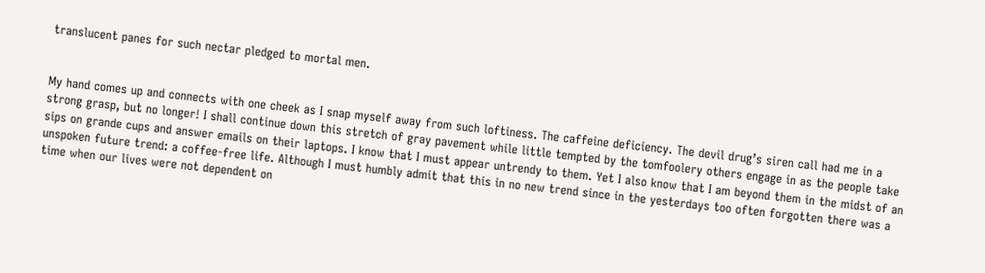translucent panes for such nectar pledged to mortal men.


My hand comes up and connects with one cheek as I snap myself away from such loftiness. The caffeine deficiency. The devil drug’s siren call had me in a strong grasp, but no longer! I shall continue down this stretch of gray pavement while little tempted by the tomfoolery others engage in as the people take sips on grande cups and answer emails on their laptops. I know that I must appear untrendy to them. Yet I also know that I am beyond them in the midst of an unspoken future trend: a coffee-free life. Although I must humbly admit that this in no new trend since in the yesterdays too often forgotten there was a time when our lives were not dependent on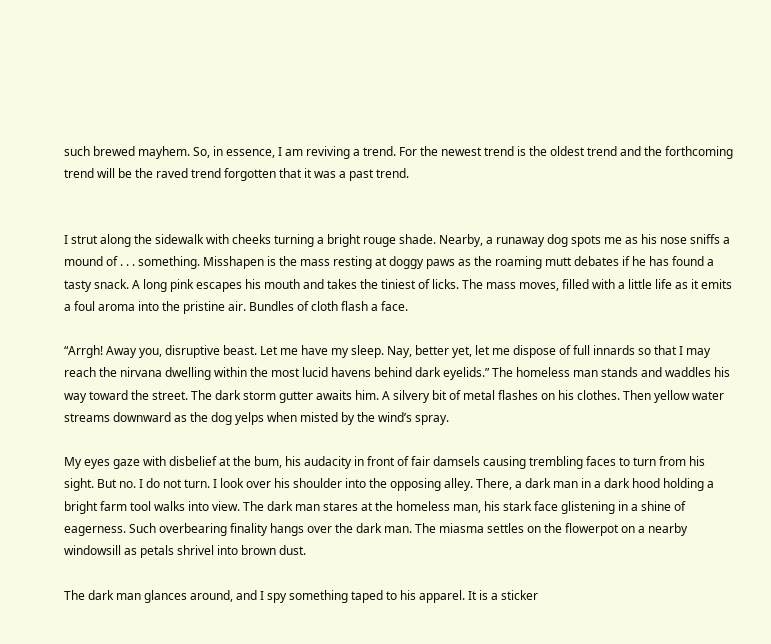such brewed mayhem. So, in essence, I am reviving a trend. For the newest trend is the oldest trend and the forthcoming trend will be the raved trend forgotten that it was a past trend.


I strut along the sidewalk with cheeks turning a bright rouge shade. Nearby, a runaway dog spots me as his nose sniffs a mound of . . . something. Misshapen is the mass resting at doggy paws as the roaming mutt debates if he has found a tasty snack. A long pink escapes his mouth and takes the tiniest of licks. The mass moves, filled with a little life as it emits a foul aroma into the pristine air. Bundles of cloth flash a face.

“Arrgh! Away you, disruptive beast. Let me have my sleep. Nay, better yet, let me dispose of full innards so that I may reach the nirvana dwelling within the most lucid havens behind dark eyelids.” The homeless man stands and waddles his way toward the street. The dark storm gutter awaits him. A silvery bit of metal flashes on his clothes. Then yellow water streams downward as the dog yelps when misted by the wind’s spray.

My eyes gaze with disbelief at the bum, his audacity in front of fair damsels causing trembling faces to turn from his sight. But no. I do not turn. I look over his shoulder into the opposing alley. There, a dark man in a dark hood holding a bright farm tool walks into view. The dark man stares at the homeless man, his stark face glistening in a shine of eagerness. Such overbearing finality hangs over the dark man. The miasma settles on the flowerpot on a nearby windowsill as petals shrivel into brown dust.

The dark man glances around, and I spy something taped to his apparel. It is a sticker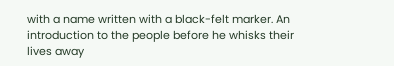with a name written with a black-felt marker. An introduction to the people before he whisks their lives away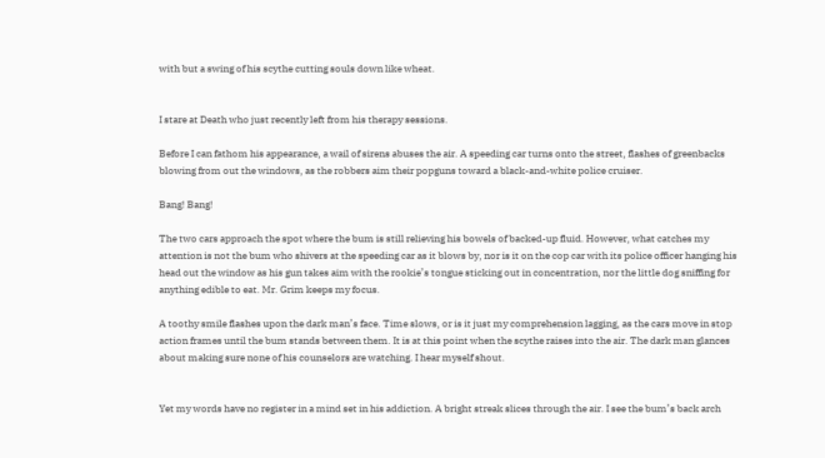with but a swing of his scythe cutting souls down like wheat.


I stare at Death who just recently left from his therapy sessions.

Before I can fathom his appearance, a wail of sirens abuses the air. A speeding car turns onto the street, flashes of greenbacks blowing from out the windows, as the robbers aim their popguns toward a black-and-white police cruiser.

Bang! Bang!

The two cars approach the spot where the bum is still relieving his bowels of backed-up fluid. However, what catches my attention is not the bum who shivers at the speeding car as it blows by, nor is it on the cop car with its police officer hanging his head out the window as his gun takes aim with the rookie’s tongue sticking out in concentration, nor the little dog sniffing for anything edible to eat. Mr. Grim keeps my focus.

A toothy smile flashes upon the dark man’s face. Time slows, or is it just my comprehension lagging, as the cars move in stop action frames until the bum stands between them. It is at this point when the scythe raises into the air. The dark man glances about making sure none of his counselors are watching. I hear myself shout.


Yet my words have no register in a mind set in his addiction. A bright streak slices through the air. I see the bum’s back arch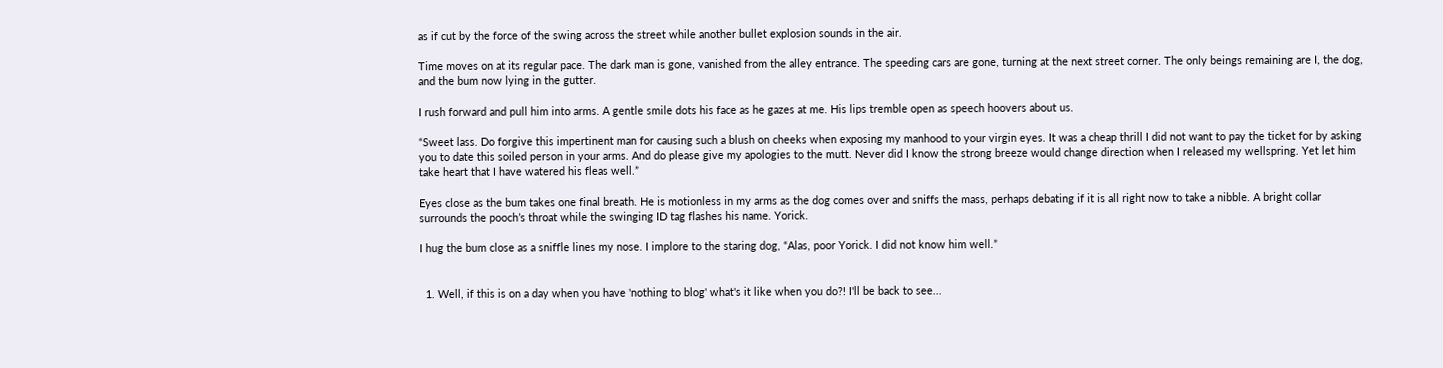as if cut by the force of the swing across the street while another bullet explosion sounds in the air.

Time moves on at its regular pace. The dark man is gone, vanished from the alley entrance. The speeding cars are gone, turning at the next street corner. The only beings remaining are I, the dog, and the bum now lying in the gutter.

I rush forward and pull him into arms. A gentle smile dots his face as he gazes at me. His lips tremble open as speech hoovers about us.

“Sweet lass. Do forgive this impertinent man for causing such a blush on cheeks when exposing my manhood to your virgin eyes. It was a cheap thrill I did not want to pay the ticket for by asking you to date this soiled person in your arms. And do please give my apologies to the mutt. Never did I know the strong breeze would change direction when I released my wellspring. Yet let him take heart that I have watered his fleas well.”

Eyes close as the bum takes one final breath. He is motionless in my arms as the dog comes over and sniffs the mass, perhaps debating if it is all right now to take a nibble. A bright collar surrounds the pooch’s throat while the swinging ID tag flashes his name. Yorick.

I hug the bum close as a sniffle lines my nose. I implore to the staring dog, “Alas, poor Yorick. I did not know him well.”


  1. Well, if this is on a day when you have 'nothing to blog' what's it like when you do?! I'll be back to see...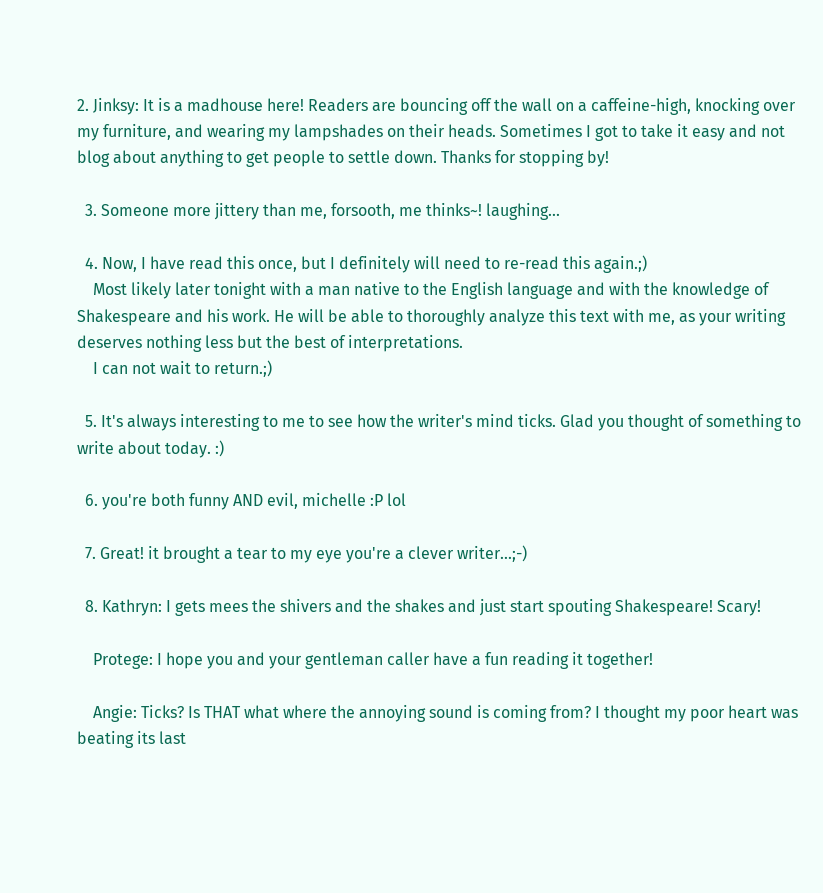2. Jinksy: It is a madhouse here! Readers are bouncing off the wall on a caffeine-high, knocking over my furniture, and wearing my lampshades on their heads. Sometimes I got to take it easy and not blog about anything to get people to settle down. Thanks for stopping by!

  3. Someone more jittery than me, forsooth, me thinks~! laughing...

  4. Now, I have read this once, but I definitely will need to re-read this again.;)
    Most likely later tonight with a man native to the English language and with the knowledge of Shakespeare and his work. He will be able to thoroughly analyze this text with me, as your writing deserves nothing less but the best of interpretations.
    I can not wait to return.;)

  5. It's always interesting to me to see how the writer's mind ticks. Glad you thought of something to write about today. :)

  6. you're both funny AND evil, michelle :P lol

  7. Great! it brought a tear to my eye you're a clever writer...;-)

  8. Kathryn: I gets mees the shivers and the shakes and just start spouting Shakespeare! Scary!

    Protege: I hope you and your gentleman caller have a fun reading it together!

    Angie: Ticks? Is THAT what where the annoying sound is coming from? I thought my poor heart was beating its last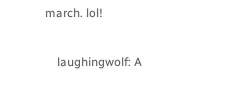march. lol!

    laughingwolf: A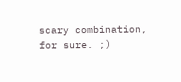scary combination, for sure. ;)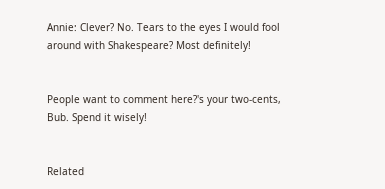Annie: Clever? No. Tears to the eyes I would fool around with Shakespeare? Most definitely!


People want to comment here?'s your two-cents, Bub. Spend it wisely!


Related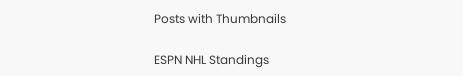Posts with Thumbnails

ESPN NHL Standings